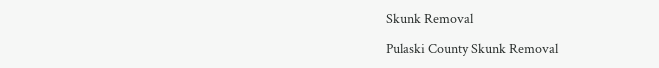Skunk Removal

Pulaski County Skunk Removal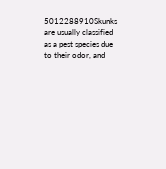5012288910Skunks are usually classified as a pest species due to their odor, and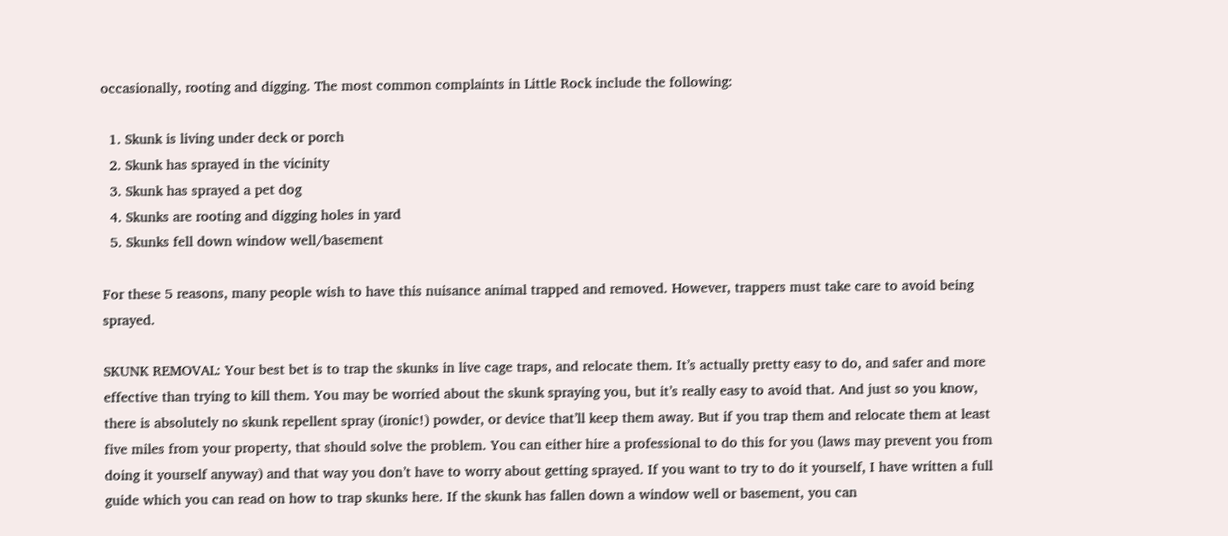occasionally, rooting and digging. The most common complaints in Little Rock include the following:

  1. Skunk is living under deck or porch
  2. Skunk has sprayed in the vicinity
  3. Skunk has sprayed a pet dog
  4. Skunks are rooting and digging holes in yard
  5. Skunks fell down window well/basement

For these 5 reasons, many people wish to have this nuisance animal trapped and removed. However, trappers must take care to avoid being sprayed.

SKUNK REMOVAL: Your best bet is to trap the skunks in live cage traps, and relocate them. It’s actually pretty easy to do, and safer and more effective than trying to kill them. You may be worried about the skunk spraying you, but it’s really easy to avoid that. And just so you know, there is absolutely no skunk repellent spray (ironic!) powder, or device that’ll keep them away. But if you trap them and relocate them at least five miles from your property, that should solve the problem. You can either hire a professional to do this for you (laws may prevent you from doing it yourself anyway) and that way you don’t have to worry about getting sprayed. If you want to try to do it yourself, I have written a full guide which you can read on how to trap skunks here. If the skunk has fallen down a window well or basement, you can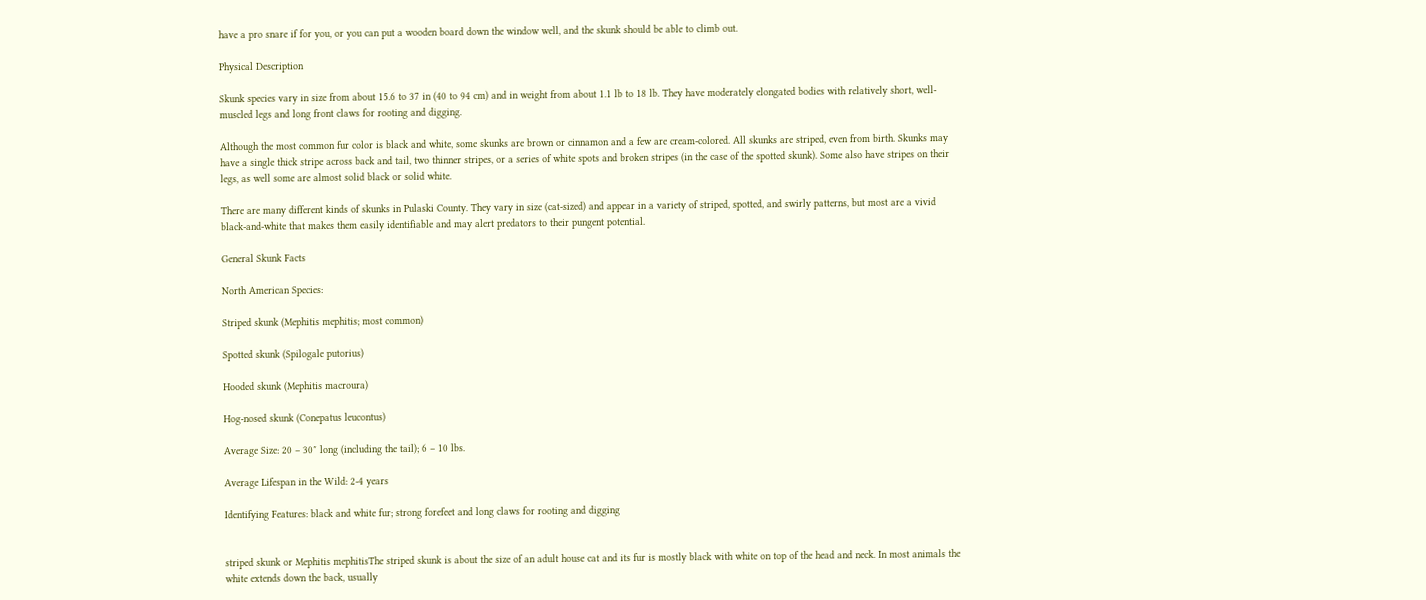have a pro snare if for you, or you can put a wooden board down the window well, and the skunk should be able to climb out.

Physical Description

Skunk species vary in size from about 15.6 to 37 in (40 to 94 cm) and in weight from about 1.1 lb to 18 lb. They have moderately elongated bodies with relatively short, well-muscled legs and long front claws for rooting and digging.

Although the most common fur color is black and white, some skunks are brown or cinnamon and a few are cream-colored. All skunks are striped, even from birth. Skunks may have a single thick stripe across back and tail, two thinner stripes, or a series of white spots and broken stripes (in the case of the spotted skunk). Some also have stripes on their legs, as well some are almost solid black or solid white.

There are many different kinds of skunks in Pulaski County. They vary in size (cat-sized) and appear in a variety of striped, spotted, and swirly patterns, but most are a vivid black-and-white that makes them easily identifiable and may alert predators to their pungent potential.

General Skunk Facts

North American Species:

Striped skunk (Mephitis mephitis; most common)

Spotted skunk (Spilogale putorius)

Hooded skunk (Mephitis macroura)

Hog-nosed skunk (Conepatus leucontus)

Average Size: 20 – 30″ long (including the tail); 6 – 10 lbs.

Average Lifespan in the Wild: 2-4 years

Identifying Features: black and white fur; strong forefeet and long claws for rooting and digging


striped skunk or Mephitis mephitisThe striped skunk is about the size of an adult house cat and its fur is mostly black with white on top of the head and neck. In most animals the white extends down the back, usually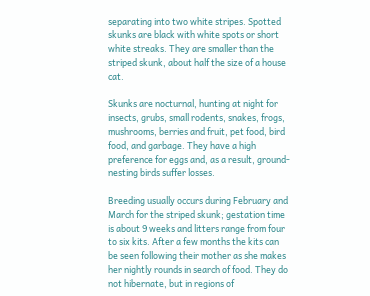separating into two white stripes. Spotted skunks are black with white spots or short white streaks. They are smaller than the striped skunk, about half the size of a house cat.

Skunks are nocturnal, hunting at night for insects, grubs, small rodents, snakes, frogs, mushrooms, berries and fruit, pet food, bird food, and garbage. They have a high preference for eggs and, as a result, ground-nesting birds suffer losses.

Breeding usually occurs during February and March for the striped skunk; gestation time is about 9 weeks and litters range from four to six kits. After a few months the kits can be seen following their mother as she makes her nightly rounds in search of food. They do not hibernate, but in regions of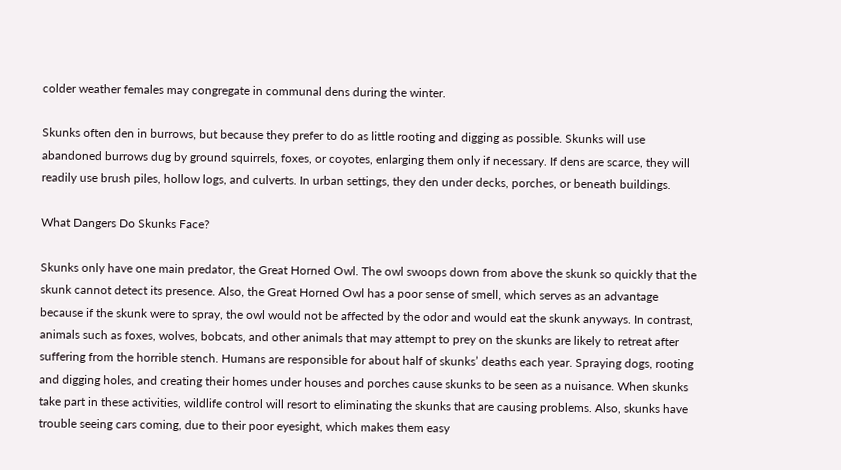colder weather females may congregate in communal dens during the winter.

Skunks often den in burrows, but because they prefer to do as little rooting and digging as possible. Skunks will use abandoned burrows dug by ground squirrels, foxes, or coyotes, enlarging them only if necessary. If dens are scarce, they will readily use brush piles, hollow logs, and culverts. In urban settings, they den under decks, porches, or beneath buildings.

What Dangers Do Skunks Face?

Skunks only have one main predator, the Great Horned Owl. The owl swoops down from above the skunk so quickly that the skunk cannot detect its presence. Also, the Great Horned Owl has a poor sense of smell, which serves as an advantage because if the skunk were to spray, the owl would not be affected by the odor and would eat the skunk anyways. In contrast, animals such as foxes, wolves, bobcats, and other animals that may attempt to prey on the skunks are likely to retreat after suffering from the horrible stench. Humans are responsible for about half of skunks’ deaths each year. Spraying dogs, rooting and digging holes, and creating their homes under houses and porches cause skunks to be seen as a nuisance. When skunks take part in these activities, wildlife control will resort to eliminating the skunks that are causing problems. Also, skunks have trouble seeing cars coming, due to their poor eyesight, which makes them easy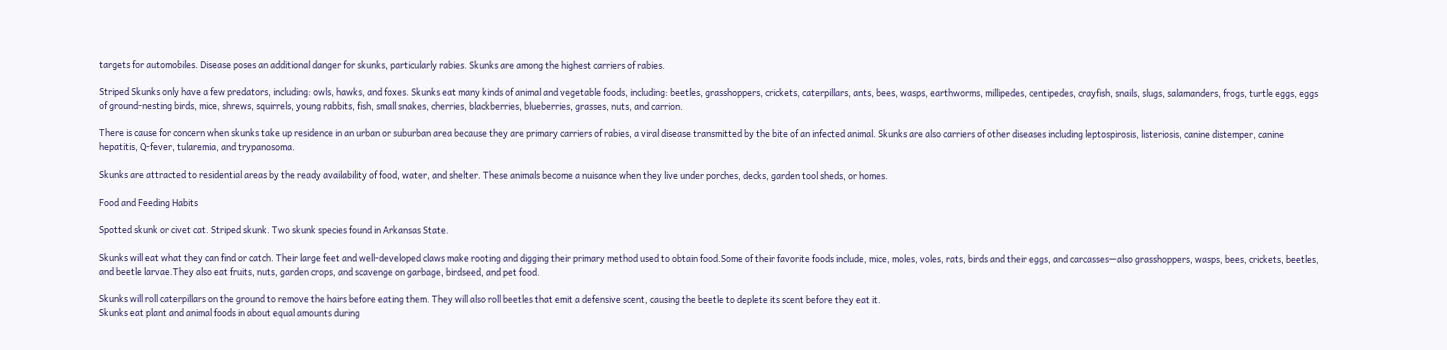targets for automobiles. Disease poses an additional danger for skunks, particularly rabies. Skunks are among the highest carriers of rabies.

Striped Skunks only have a few predators, including: owls, hawks, and foxes. Skunks eat many kinds of animal and vegetable foods, including: beetles, grasshoppers, crickets, caterpillars, ants, bees, wasps, earthworms, millipedes, centipedes, crayfish, snails, slugs, salamanders, frogs, turtle eggs, eggs of ground-nesting birds, mice, shrews, squirrels, young rabbits, fish, small snakes, cherries, blackberries, blueberries, grasses, nuts, and carrion.

There is cause for concern when skunks take up residence in an urban or suburban area because they are primary carriers of rabies, a viral disease transmitted by the bite of an infected animal. Skunks are also carriers of other diseases including leptospirosis, listeriosis, canine distemper, canine hepatitis, Q-fever, tularemia, and trypanosoma.

Skunks are attracted to residential areas by the ready availability of food, water, and shelter. These animals become a nuisance when they live under porches, decks, garden tool sheds, or homes.

Food and Feeding Habits

Spotted skunk or civet cat. Striped skunk. Two skunk species found in Arkansas State.

Skunks will eat what they can find or catch. Their large feet and well-developed claws make rooting and digging their primary method used to obtain food.Some of their favorite foods include, mice, moles, voles, rats, birds and their eggs, and carcasses—also grasshoppers, wasps, bees, crickets, beetles, and beetle larvae.They also eat fruits, nuts, garden crops, and scavenge on garbage, birdseed, and pet food.

Skunks will roll caterpillars on the ground to remove the hairs before eating them. They will also roll beetles that emit a defensive scent, causing the beetle to deplete its scent before they eat it.
Skunks eat plant and animal foods in about equal amounts during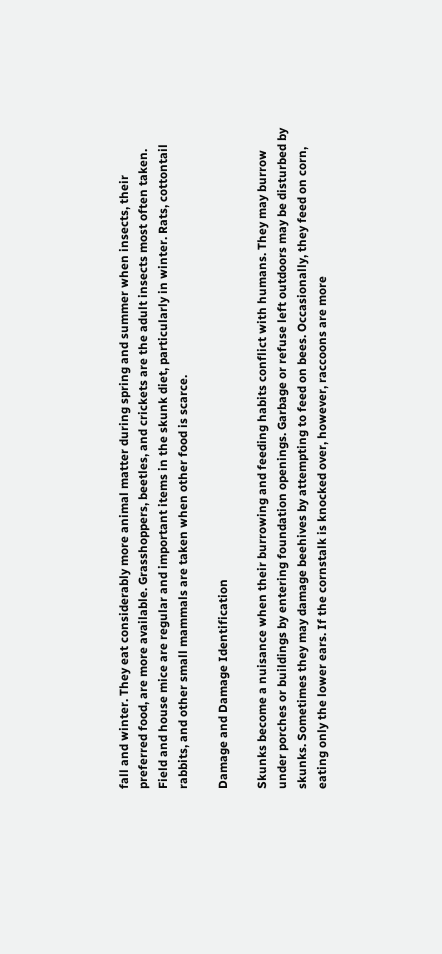fall and winter. They eat considerably more animal matter during spring and summer when insects, their preferred food, are more available. Grasshoppers, beetles, and crickets are the adult insects most often taken. Field and house mice are regular and important items in the skunk diet, particularly in winter. Rats, cottontail rabbits, and other small mammals are taken when other food is scarce.

Damage and Damage Identification

Skunks become a nuisance when their burrowing and feeding habits conflict with humans. They may burrow under porches or buildings by entering foundation openings. Garbage or refuse left outdoors may be disturbed by skunks. Sometimes they may damage beehives by attempting to feed on bees. Occasionally, they feed on corn, eating only the lower ears. If the cornstalk is knocked over, however, raccoons are more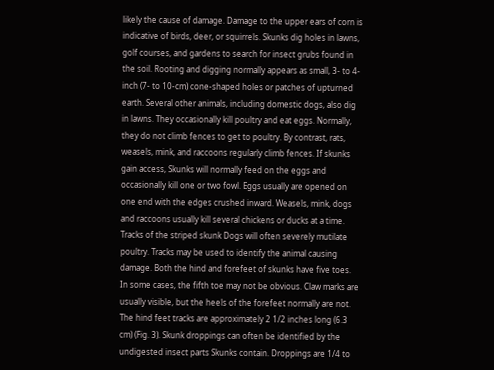likely the cause of damage. Damage to the upper ears of corn is indicative of birds, deer, or squirrels. Skunks dig holes in lawns, golf courses, and gardens to search for insect grubs found in the soil. Rooting and digging normally appears as small, 3- to 4-inch (7- to 10-cm) cone-shaped holes or patches of upturned earth. Several other animals, including domestic dogs, also dig in lawns. They occasionally kill poultry and eat eggs. Normally, they do not climb fences to get to poultry. By contrast, rats, weasels, mink, and raccoons regularly climb fences. If skunks gain access, Skunks will normally feed on the eggs and occasionally kill one or two fowl. Eggs usually are opened on one end with the edges crushed inward. Weasels, mink, dogs and raccoons usually kill several chickens or ducks at a time. Tracks of the striped skunk Dogs will often severely mutilate poultry. Tracks may be used to identify the animal causing damage. Both the hind and forefeet of skunks have five toes. In some cases, the fifth toe may not be obvious. Claw marks are usually visible, but the heels of the forefeet normally are not. The hind feet tracks are approximately 2 1/2 inches long (6.3 cm) (Fig. 3). Skunk droppings can often be identified by the undigested insect parts Skunks contain. Droppings are 1/4 to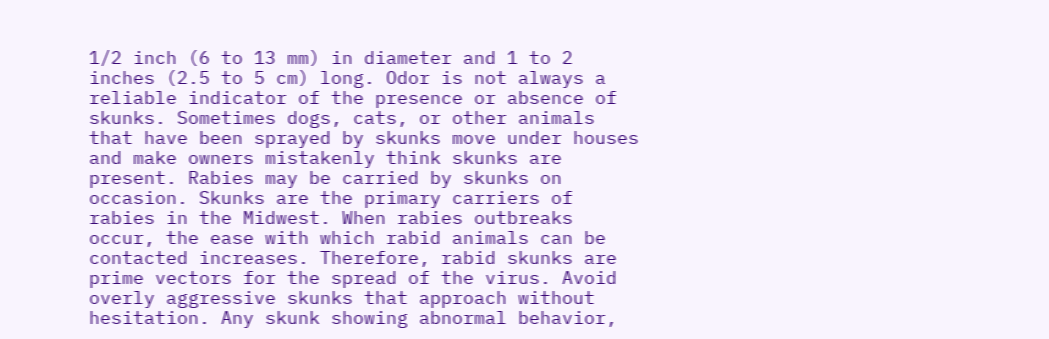1/2 inch (6 to 13 mm) in diameter and 1 to 2 inches (2.5 to 5 cm) long. Odor is not always a reliable indicator of the presence or absence of skunks. Sometimes dogs, cats, or other animals that have been sprayed by skunks move under houses and make owners mistakenly think skunks are present. Rabies may be carried by skunks on occasion. Skunks are the primary carriers of rabies in the Midwest. When rabies outbreaks occur, the ease with which rabid animals can be contacted increases. Therefore, rabid skunks are prime vectors for the spread of the virus. Avoid overly aggressive skunks that approach without hesitation. Any skunk showing abnormal behavior,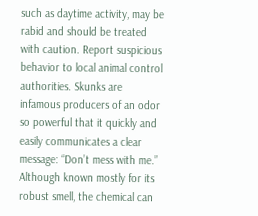such as daytime activity, may be rabid and should be treated with caution. Report suspicious behavior to local animal control authorities. Skunks are infamous producers of an odor so powerful that it quickly and easily communicates a clear message: “Don’t mess with me.” Although known mostly for its robust smell, the chemical can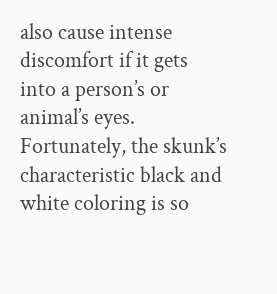also cause intense discomfort if it gets into a person’s or animal’s eyes. Fortunately, the skunk’s characteristic black and white coloring is so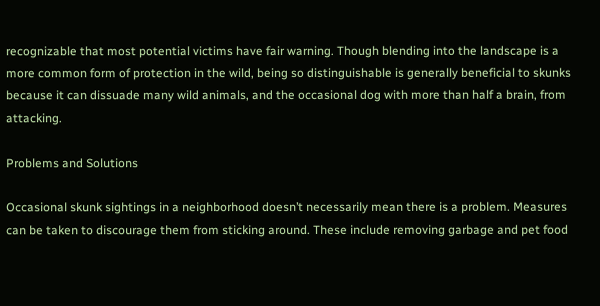recognizable that most potential victims have fair warning. Though blending into the landscape is a more common form of protection in the wild, being so distinguishable is generally beneficial to skunks because it can dissuade many wild animals, and the occasional dog with more than half a brain, from attacking.

Problems and Solutions

Occasional skunk sightings in a neighborhood doesn’t necessarily mean there is a problem. Measures can be taken to discourage them from sticking around. These include removing garbage and pet food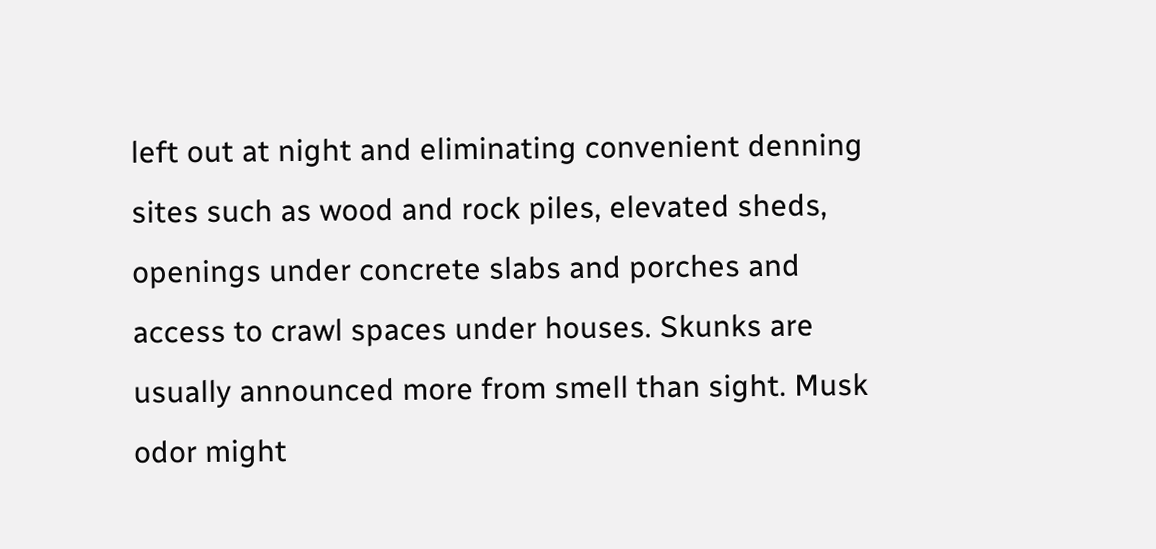left out at night and eliminating convenient denning sites such as wood and rock piles, elevated sheds, openings under concrete slabs and porches and access to crawl spaces under houses. Skunks are usually announced more from smell than sight. Musk odor might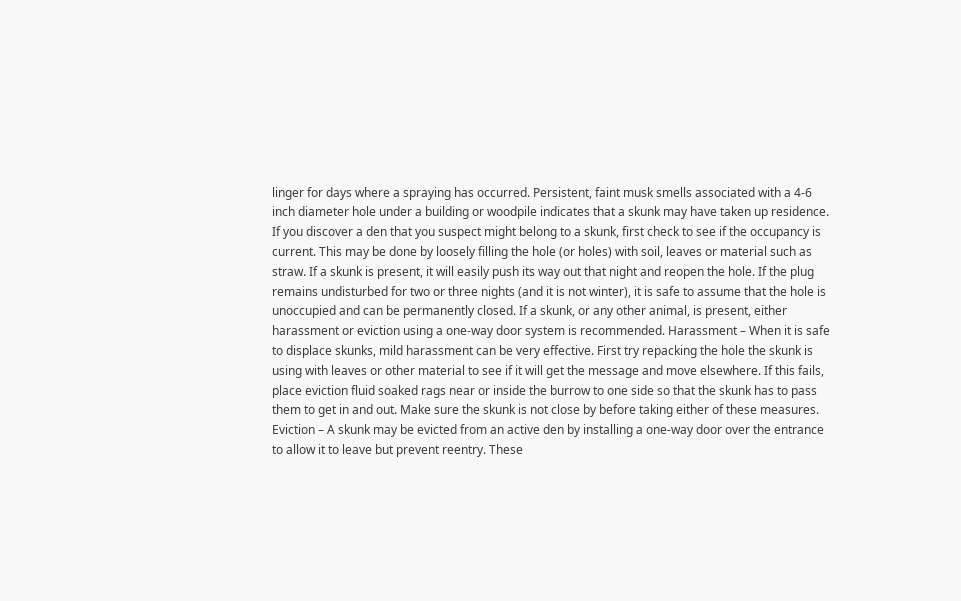linger for days where a spraying has occurred. Persistent, faint musk smells associated with a 4-6 inch diameter hole under a building or woodpile indicates that a skunk may have taken up residence. If you discover a den that you suspect might belong to a skunk, first check to see if the occupancy is current. This may be done by loosely filling the hole (or holes) with soil, leaves or material such as straw. If a skunk is present, it will easily push its way out that night and reopen the hole. If the plug remains undisturbed for two or three nights (and it is not winter), it is safe to assume that the hole is unoccupied and can be permanently closed. If a skunk, or any other animal, is present, either harassment or eviction using a one-way door system is recommended. Harassment – When it is safe to displace skunks, mild harassment can be very effective. First try repacking the hole the skunk is using with leaves or other material to see if it will get the message and move elsewhere. If this fails, place eviction fluid soaked rags near or inside the burrow to one side so that the skunk has to pass them to get in and out. Make sure the skunk is not close by before taking either of these measures. Eviction – A skunk may be evicted from an active den by installing a one-way door over the entrance to allow it to leave but prevent reentry. These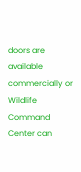doors are available commercially or Wildlife Command Center can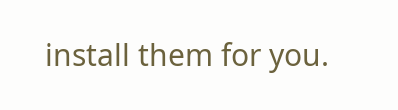install them for you.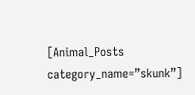[Animal_Posts category_name=”skunk”]